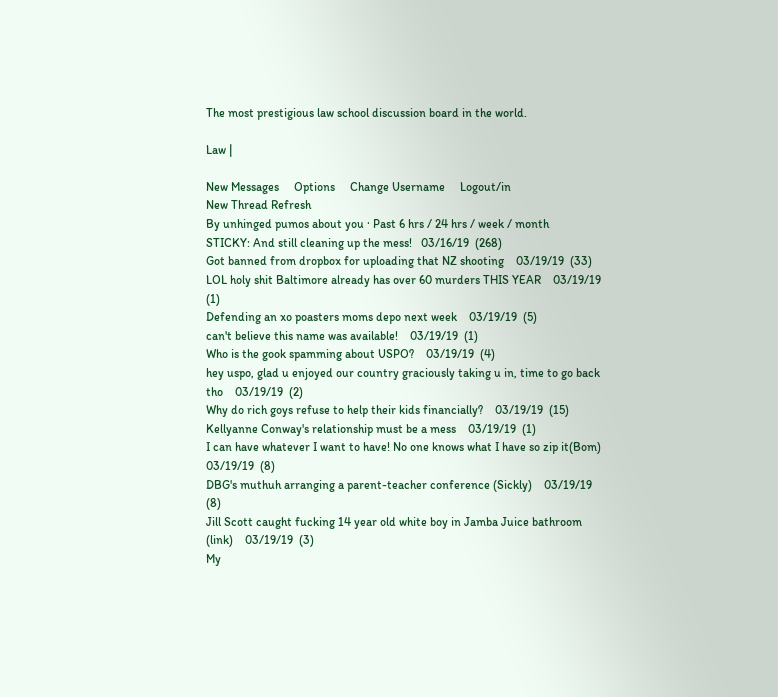The most prestigious law school discussion board in the world.

Law |

New Messages     Options     Change Username     Logout/in
New Thread Refresh
By unhinged pumos about you · Past 6 hrs / 24 hrs / week / month
STICKY: And still cleaning up the mess!   03/16/19  (268)
Got banned from dropbox for uploading that NZ shooting    03/19/19  (33)
LOL holy shit Baltimore already has over 60 murders THIS YEAR    03/19/19  (1)
Defending an xo poasters moms depo next week    03/19/19  (5)
can't believe this name was available!    03/19/19  (1)
Who is the gook spamming about USPO?    03/19/19  (4)
hey uspo, glad u enjoyed our country graciously taking u in, time to go back tho    03/19/19  (2)
Why do rich goys refuse to help their kids financially?    03/19/19  (15)
Kellyanne Conway's relationship must be a mess    03/19/19  (1)
I can have whatever I want to have! No one knows what I have so zip it(Bom)    03/19/19  (8)
DBG's muthuh arranging a parent-teacher conference (Sickly)    03/19/19  (8)
Jill Scott caught fucking 14 year old white boy in Jamba Juice bathroom (link)    03/19/19  (3)
My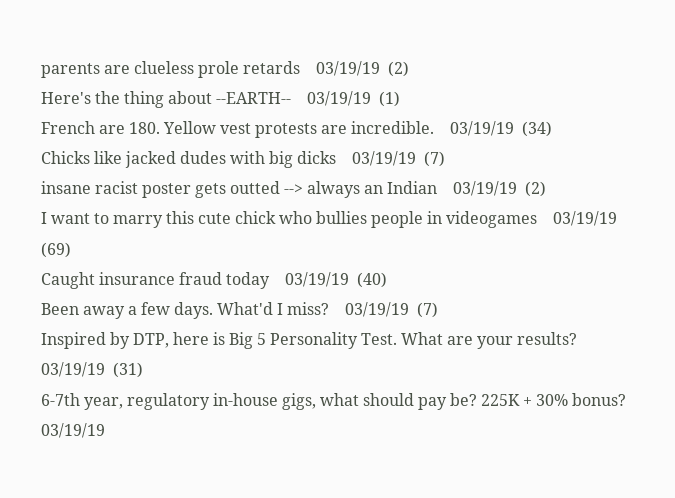parents are clueless prole retards    03/19/19  (2)
Here's the thing about --EARTH--    03/19/19  (1)
French are 180. Yellow vest protests are incredible.    03/19/19  (34)
Chicks like jacked dudes with big dicks    03/19/19  (7)
insane racist poster gets outted --> always an Indian    03/19/19  (2)
I want to marry this cute chick who bullies people in videogames    03/19/19  (69)
Caught insurance fraud today    03/19/19  (40)
Been away a few days. What'd I miss?    03/19/19  (7)
Inspired by DTP, here is Big 5 Personality Test. What are your results?    03/19/19  (31)
6-7th year, regulatory in-house gigs, what should pay be? 225K + 30% bonus?    03/19/19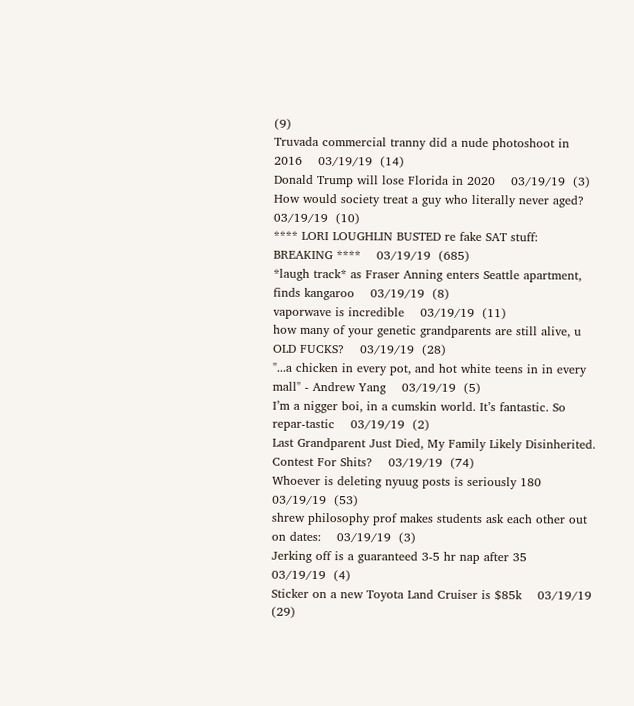(9)
Truvada commercial tranny did a nude photoshoot in 2016    03/19/19  (14)
Donald Trump will lose Florida in 2020    03/19/19  (3)
How would society treat a guy who literally never aged?    03/19/19  (10)
**** LORI LOUGHLIN BUSTED re fake SAT stuff: BREAKING ****    03/19/19  (685)
*laugh track* as Fraser Anning enters Seattle apartment, finds kangaroo    03/19/19  (8)
vaporwave is incredible    03/19/19  (11)
how many of your genetic grandparents are still alive, u OLD FUCKS?    03/19/19  (28)
"...a chicken in every pot, and hot white teens in in every mall" - Andrew Yang    03/19/19  (5)
I’m a nigger boi, in a cumskin world. It’s fantastic. So repar-tastic    03/19/19  (2)
Last Grandparent Just Died, My Family Likely Disinherited. Contest For Shits?    03/19/19  (74)
Whoever is deleting nyuug posts is seriously 180    03/19/19  (53)
shrew philosophy prof makes students ask each other out on dates:    03/19/19  (3)
Jerking off is a guaranteed 3-5 hr nap after 35    03/19/19  (4)
Sticker on a new Toyota Land Cruiser is $85k    03/19/19  (29)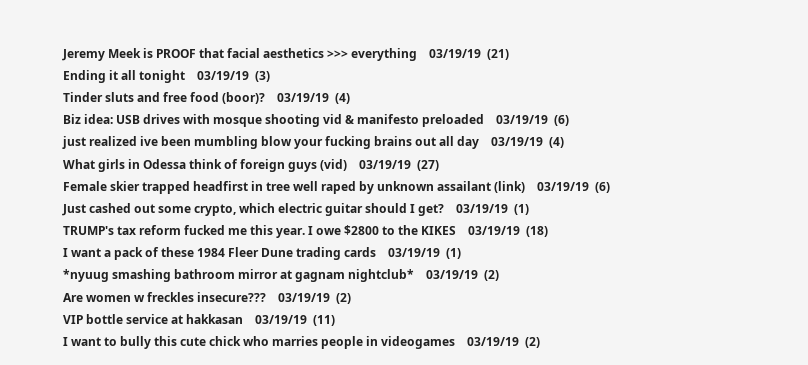Jeremy Meek is PROOF that facial aesthetics >>> everything    03/19/19  (21)
Ending it all tonight    03/19/19  (3)
Tinder sluts and free food (boor)?    03/19/19  (4)
Biz idea: USB drives with mosque shooting vid & manifesto preloaded    03/19/19  (6)
just realized ive been mumbling blow your fucking brains out all day    03/19/19  (4)
What girls in Odessa think of foreign guys (vid)    03/19/19  (27)
Female skier trapped headfirst in tree well raped by unknown assailant (link)    03/19/19  (6)
Just cashed out some crypto, which electric guitar should I get?    03/19/19  (1)
TRUMP's tax reform fucked me this year. I owe $2800 to the KIKES    03/19/19  (18)
I want a pack of these 1984 Fleer Dune trading cards    03/19/19  (1)
*nyuug smashing bathroom mirror at gagnam nightclub*    03/19/19  (2)
Are women w freckles insecure???    03/19/19  (2)
VIP bottle service at hakkasan    03/19/19  (11)
I want to bully this cute chick who marries people in videogames    03/19/19  (2)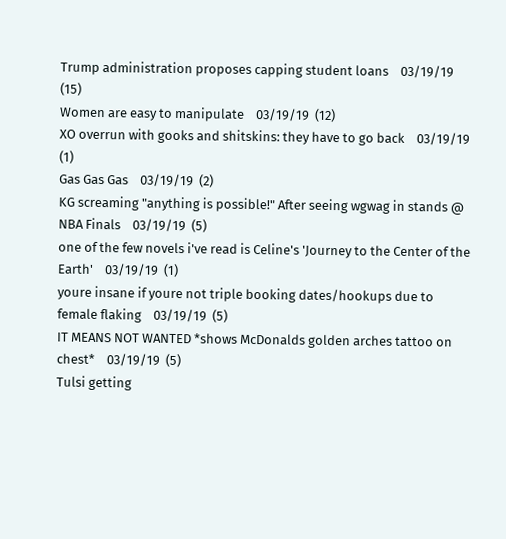Trump administration proposes capping student loans    03/19/19  (15)
Women are easy to manipulate    03/19/19  (12)
XO overrun with gooks and shitskins: they have to go back    03/19/19  (1)
Gas Gas Gas    03/19/19  (2)
KG screaming "anything is possible!" After seeing wgwag in stands @ NBA Finals    03/19/19  (5)
one of the few novels i've read is Celine's 'Journey to the Center of the Earth'    03/19/19  (1)
youre insane if youre not triple booking dates/hookups due to female flaking    03/19/19  (5)
IT MEANS NOT WANTED *shows McDonalds golden arches tattoo on chest*    03/19/19  (5)
Tulsi getting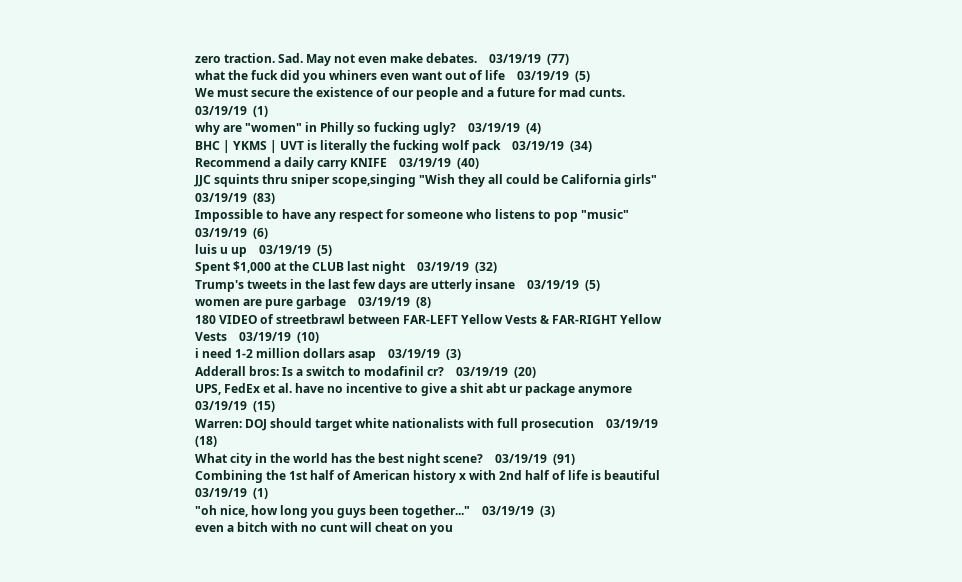zero traction. Sad. May not even make debates.    03/19/19  (77)
what the fuck did you whiners even want out of life    03/19/19  (5)
We must secure the existence of our people and a future for mad cunts.    03/19/19  (1)
why are "women" in Philly so fucking ugly?    03/19/19  (4)
BHC | YKMS | UVT is literally the fucking wolf pack    03/19/19  (34)
Recommend a daily carry KNIFE    03/19/19  (40)
JJC squints thru sniper scope,singing "Wish they all could be California girls"    03/19/19  (83)
Impossible to have any respect for someone who listens to pop "music"    03/19/19  (6)
luis u up    03/19/19  (5)
Spent $1,000 at the CLUB last night    03/19/19  (32)
Trump's tweets in the last few days are utterly insane    03/19/19  (5)
women are pure garbage    03/19/19  (8)
180 VIDEO of streetbrawl between FAR-LEFT Yellow Vests & FAR-RIGHT Yellow Vests    03/19/19  (10)
i need 1-2 million dollars asap    03/19/19  (3)
Adderall bros: Is a switch to modafinil cr?    03/19/19  (20)
UPS, FedEx et al. have no incentive to give a shit abt ur package anymore    03/19/19  (15)
Warren: DOJ should target white nationalists with full prosecution    03/19/19  (18)
What city in the world has the best night scene?    03/19/19  (91)
Combining the 1st half of American history x with 2nd half of life is beautiful    03/19/19  (1)
"oh nice, how long you guys been together..."    03/19/19  (3)
even a bitch with no cunt will cheat on you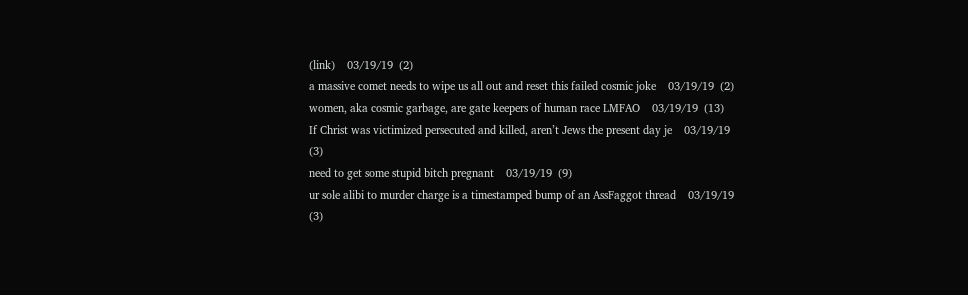(link)    03/19/19  (2)
a massive comet needs to wipe us all out and reset this failed cosmic joke    03/19/19  (2)
women, aka cosmic garbage, are gate keepers of human race LMFAO    03/19/19  (13)
If Christ was victimized persecuted and killed, aren’t Jews the present day je    03/19/19  (3)
need to get some stupid bitch pregnant    03/19/19  (9)
ur sole alibi to murder charge is a timestamped bump of an AssFaggot thread    03/19/19  (3)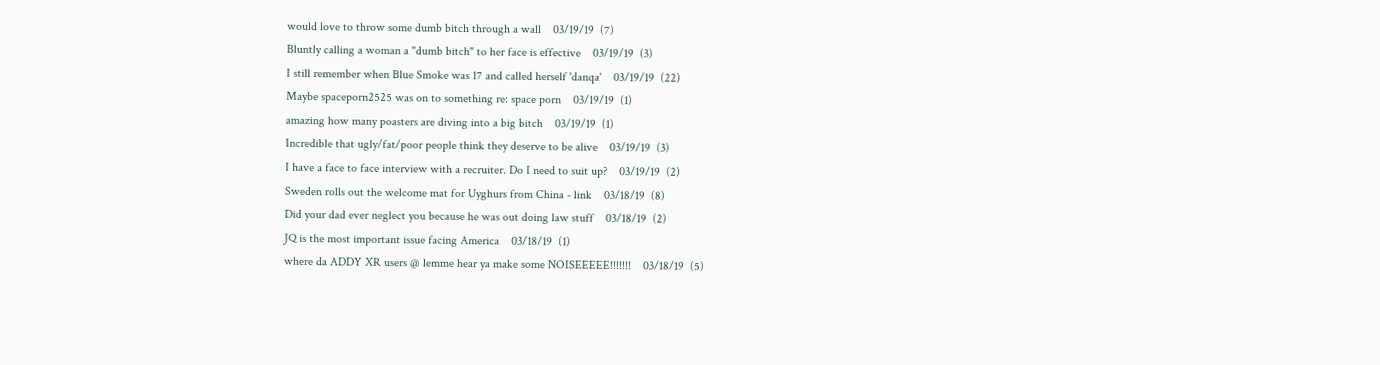would love to throw some dumb bitch through a wall    03/19/19  (7)
Bluntly calling a woman a "dumb bitch" to her face is effective    03/19/19  (3)
I still remember when Blue Smoke was 17 and called herself 'danqa'    03/19/19  (22)
Maybe spaceporn2525 was on to something re: space porn    03/19/19  (1)
amazing how many poasters are diving into a big bitch    03/19/19  (1)
Incredible that ugly/fat/poor people think they deserve to be alive    03/19/19  (3)
I have a face to face interview with a recruiter. Do I need to suit up?    03/19/19  (2)
Sweden rolls out the welcome mat for Uyghurs from China - link    03/18/19  (8)
Did your dad ever neglect you because he was out doing law stuff    03/18/19  (2)
JQ is the most important issue facing America    03/18/19  (1)
where da ADDY XR users @ lemme hear ya make some NOISEEEEE!!!!!!!    03/18/19  (5)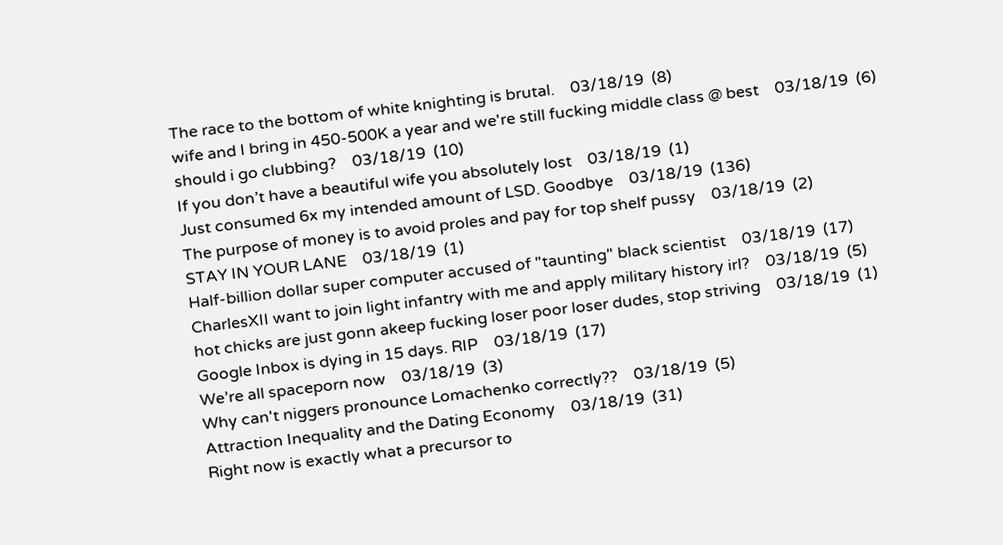The race to the bottom of white knighting is brutal.    03/18/19  (8)
wife and I bring in 450-500K a year and we're still fucking middle class @ best    03/18/19  (6)
should i go clubbing?    03/18/19  (10)
If you don’t have a beautiful wife you absolutely lost    03/18/19  (1)
Just consumed 6x my intended amount of LSD. Goodbye    03/18/19  (136)
The purpose of money is to avoid proles and pay for top shelf pussy    03/18/19  (2)
STAY IN YOUR LANE    03/18/19  (1)
Half-billion dollar super computer accused of "taunting" black scientist    03/18/19  (17)
CharlesXII want to join light infantry with me and apply military history irl?    03/18/19  (5)
hot chicks are just gonn akeep fucking loser poor loser dudes, stop striving    03/18/19  (1)
Google Inbox is dying in 15 days. RIP    03/18/19  (17)
We’re all spaceporn now    03/18/19  (3)
Why can't niggers pronounce Lomachenko correctly??    03/18/19  (5)
Attraction Inequality and the Dating Economy    03/18/19  (31)
Right now is exactly what a precursor to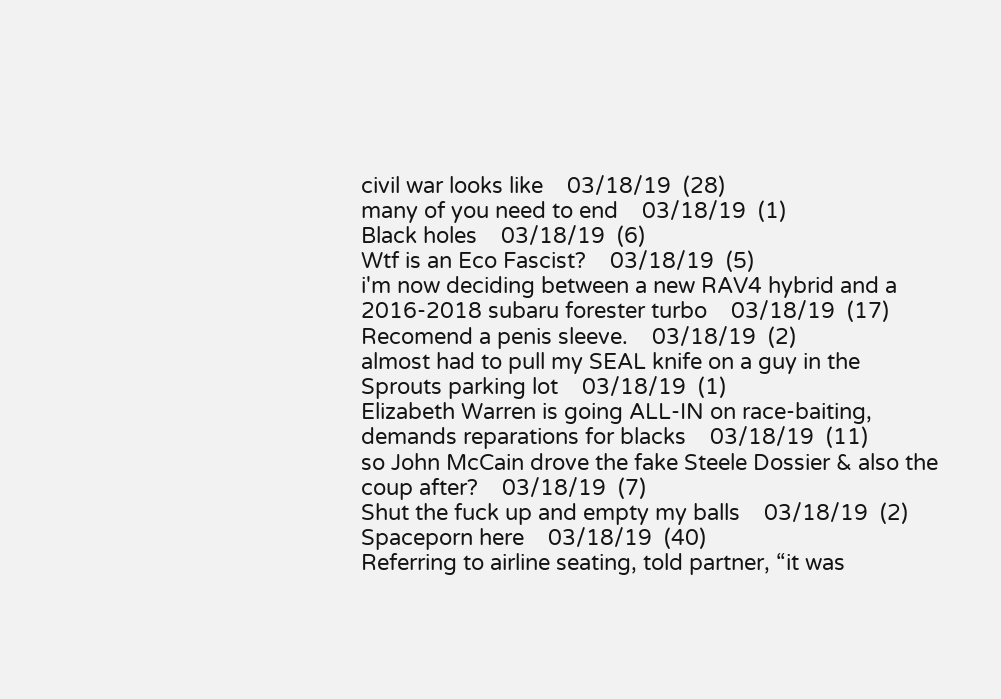civil war looks like    03/18/19  (28)
many of you need to end    03/18/19  (1)
Black holes    03/18/19  (6)
Wtf is an Eco Fascist?    03/18/19  (5)
i'm now deciding between a new RAV4 hybrid and a 2016-2018 subaru forester turbo    03/18/19  (17)
Recomend a penis sleeve.    03/18/19  (2)
almost had to pull my SEAL knife on a guy in the Sprouts parking lot    03/18/19  (1)
Elizabeth Warren is going ALL-IN on race-baiting, demands reparations for blacks    03/18/19  (11)
so John McCain drove the fake Steele Dossier & also the coup after?    03/18/19  (7)
Shut the fuck up and empty my balls    03/18/19  (2)
Spaceporn here    03/18/19  (40)
Referring to airline seating, told partner, “it was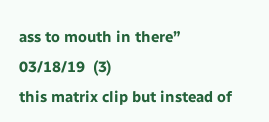ass to mouth in there”    03/18/19  (3)
this matrix clip but instead of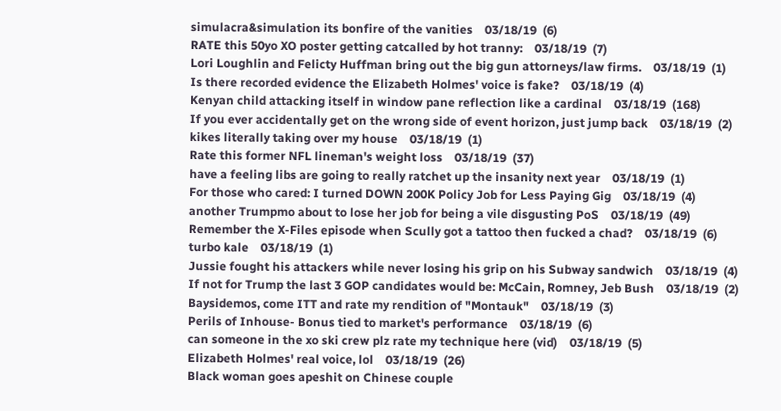simulacra&simulation its bonfire of the vanities    03/18/19  (6)
RATE this 50yo XO poster getting catcalled by hot tranny:    03/18/19  (7)
Lori Loughlin and Felicty Huffman bring out the big gun attorneys/law firms.    03/18/19  (1)
Is there recorded evidence the Elizabeth Holmes' voice is fake?    03/18/19  (4)
Kenyan child attacking itself in window pane reflection like a cardinal    03/18/19  (168)
If you ever accidentally get on the wrong side of event horizon, just jump back    03/18/19  (2)
kikes literally taking over my house    03/18/19  (1)
Rate this former NFL lineman's weight loss    03/18/19  (37)
have a feeling libs are going to really ratchet up the insanity next year    03/18/19  (1)
For those who cared: I turned DOWN 200K Policy Job for Less Paying Gig    03/18/19  (4)
another Trumpmo about to lose her job for being a vile disgusting PoS    03/18/19  (49)
Remember the X-Files episode when Scully got a tattoo then fucked a chad?    03/18/19  (6)
turbo kale    03/18/19  (1)
Jussie fought his attackers while never losing his grip on his Subway sandwich    03/18/19  (4)
If not for Trump the last 3 GOP candidates would be: McCain, Romney, Jeb Bush    03/18/19  (2)
Baysidemos, come ITT and rate my rendition of "Montauk"    03/18/19  (3)
Perils of Inhouse- Bonus tied to market's performance    03/18/19  (6)
can someone in the xo ski crew plz rate my technique here (vid)    03/18/19  (5)
Elizabeth Holmes' real voice, lol    03/18/19  (26)
Black woman goes apeshit on Chinese couple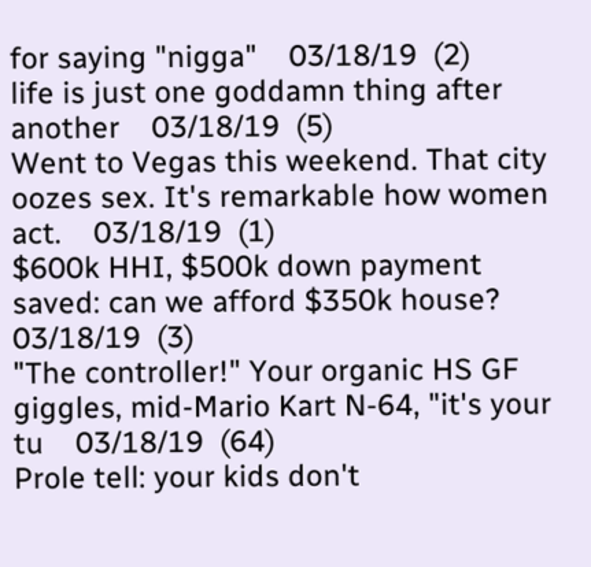for saying "nigga"    03/18/19  (2)
life is just one goddamn thing after another    03/18/19  (5)
Went to Vegas this weekend. That city oozes sex. It's remarkable how women act.    03/18/19  (1)
$600k HHI, $500k down payment saved: can we afford $350k house?    03/18/19  (3)
"The controller!" Your organic HS GF giggles, mid-Mario Kart N-64, "it's your tu    03/18/19  (64)
Prole tell: your kids don't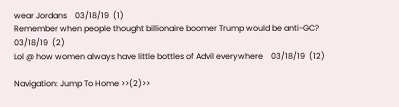wear Jordans    03/18/19  (1)
Remember when people thought billionaire boomer Trump would be anti-GC?    03/18/19  (2)
Lol @ how women always have little bottles of Advil everywhere    03/18/19  (12)

Navigation: Jump To Home >>(2)>>